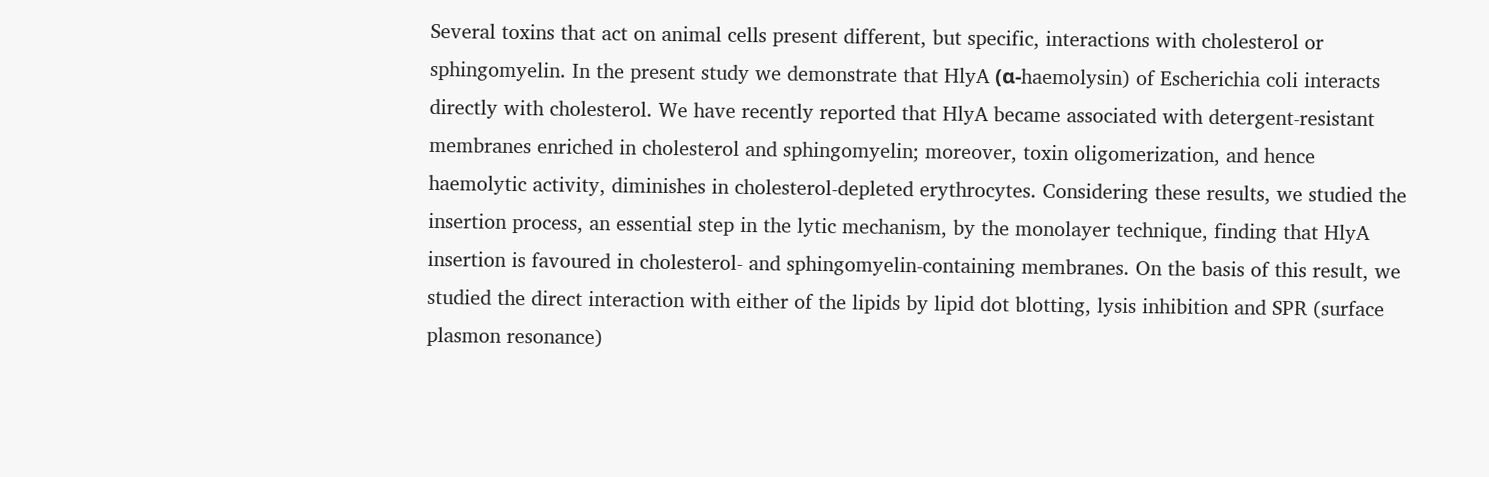Several toxins that act on animal cells present different, but specific, interactions with cholesterol or sphingomyelin. In the present study we demonstrate that HlyA (α-haemolysin) of Escherichia coli interacts directly with cholesterol. We have recently reported that HlyA became associated with detergent-resistant membranes enriched in cholesterol and sphingomyelin; moreover, toxin oligomerization, and hence haemolytic activity, diminishes in cholesterol-depleted erythrocytes. Considering these results, we studied the insertion process, an essential step in the lytic mechanism, by the monolayer technique, finding that HlyA insertion is favoured in cholesterol- and sphingomyelin-containing membranes. On the basis of this result, we studied the direct interaction with either of the lipids by lipid dot blotting, lysis inhibition and SPR (surface plasmon resonance)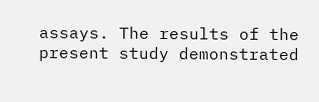assays. The results of the present study demonstrated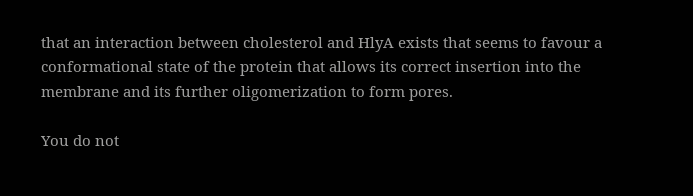that an interaction between cholesterol and HlyA exists that seems to favour a conformational state of the protein that allows its correct insertion into the membrane and its further oligomerization to form pores.

You do not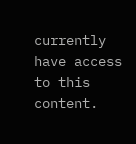currently have access to this content.